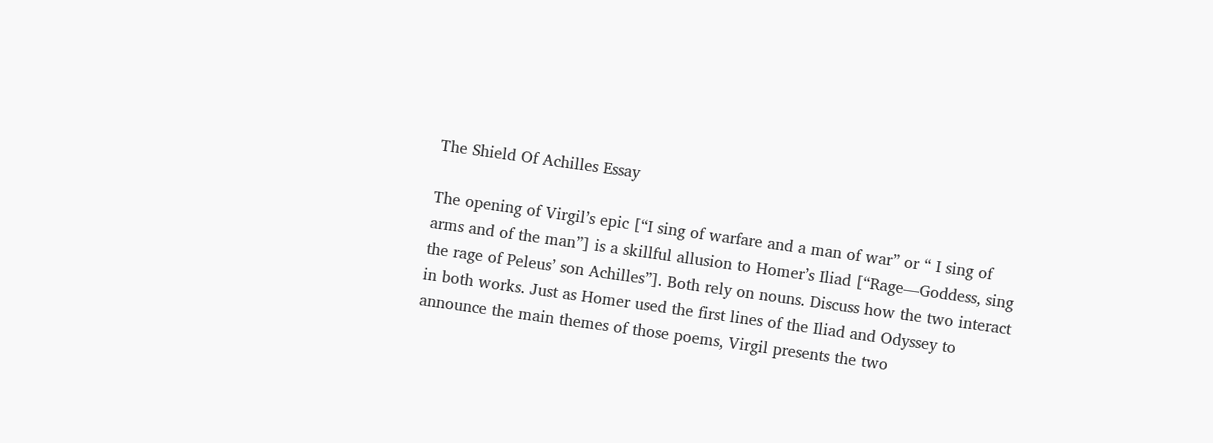The Shield Of Achilles Essay

The opening of Virgil’s epic [“I sing of warfare and a man of war” or “ I sing of arms and of the man”] is a skillful allusion to Homer’s Iliad [“Rage—Goddess, sing the rage of Peleus’ son Achilles”]. Both rely on nouns. Discuss how the two interact in both works. Just as Homer used the first lines of the Iliad and Odyssey to announce the main themes of those poems, Virgil presents the two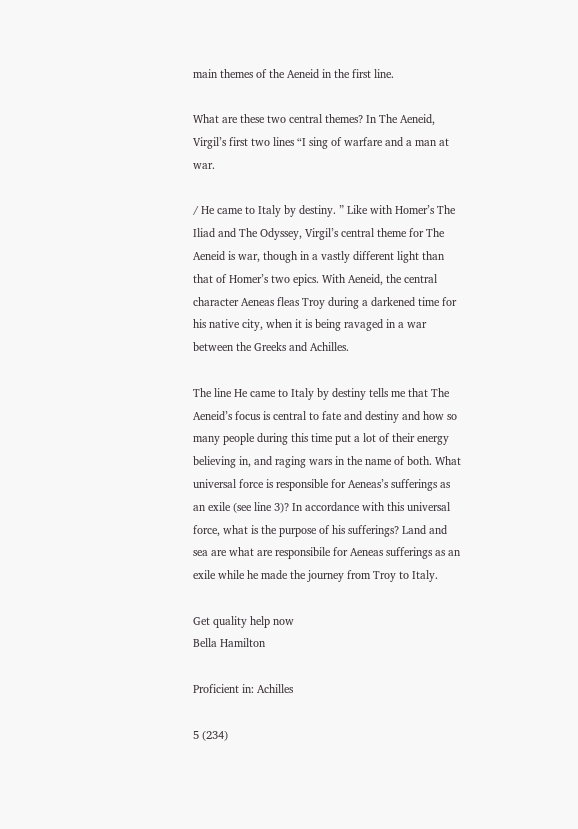main themes of the Aeneid in the first line.

What are these two central themes? In The Aeneid, Virgil’s first two lines “I sing of warfare and a man at war.

/ He came to Italy by destiny. ” Like with Homer’s The Iliad and The Odyssey, Virgil’s central theme for The Aeneid is war, though in a vastly different light than that of Homer’s two epics. With Aeneid, the central character Aeneas fleas Troy during a darkened time for his native city, when it is being ravaged in a war between the Greeks and Achilles.

The line He came to Italy by destiny tells me that The Aeneid’s focus is central to fate and destiny and how so many people during this time put a lot of their energy believing in, and raging wars in the name of both. What universal force is responsible for Aeneas’s sufferings as an exile (see line 3)? In accordance with this universal force, what is the purpose of his sufferings? Land and sea are what are responsibile for Aeneas sufferings as an exile while he made the journey from Troy to Italy.

Get quality help now
Bella Hamilton

Proficient in: Achilles

5 (234)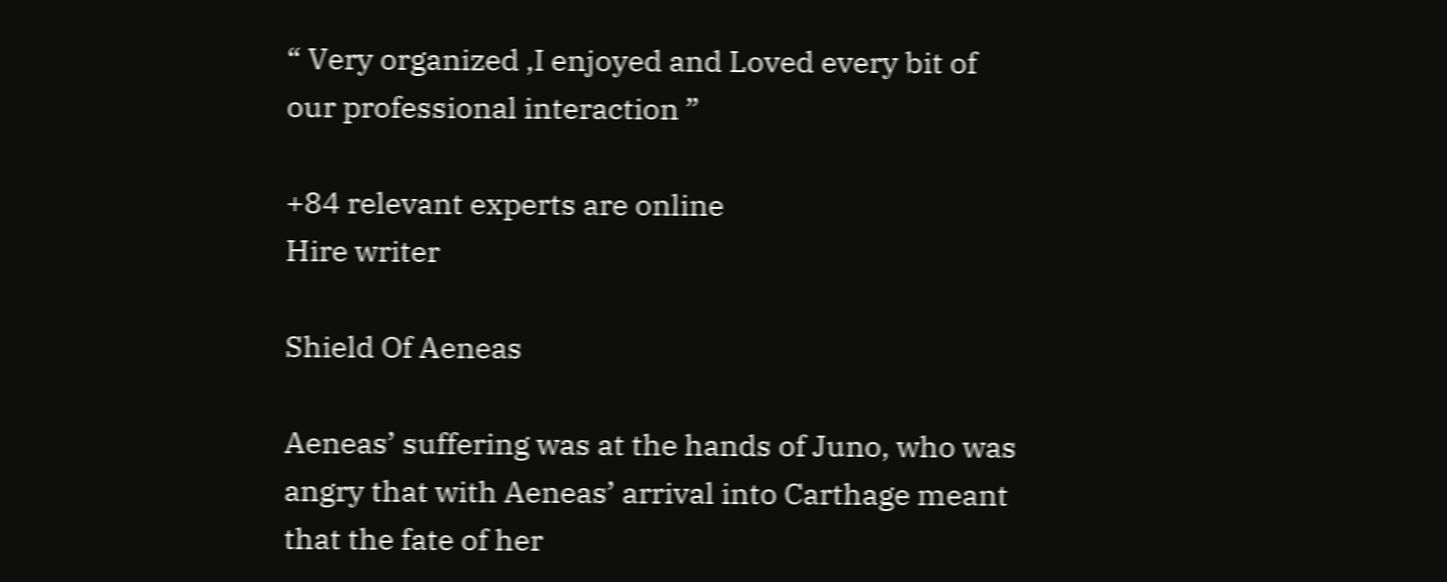“ Very organized ,I enjoyed and Loved every bit of our professional interaction ”

+84 relevant experts are online
Hire writer

Shield Of Aeneas

Aeneas’ suffering was at the hands of Juno, who was angry that with Aeneas’ arrival into Carthage meant that the fate of her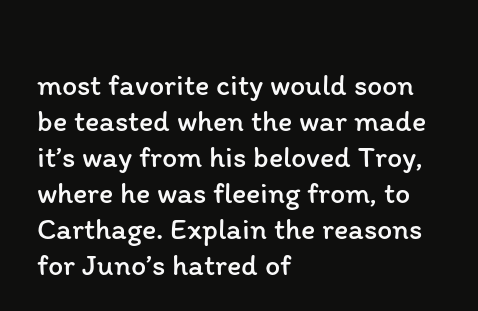most favorite city would soon be teasted when the war made it’s way from his beloved Troy, where he was fleeing from, to Carthage. Explain the reasons for Juno’s hatred of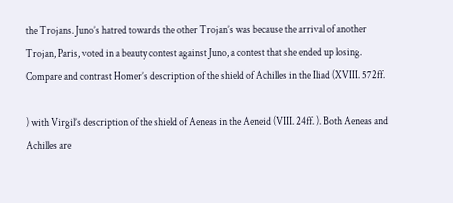the Trojans. Juno’s hatred towards the other Trojan’s was because the arrival of another Trojan, Paris, voted in a beauty contest against Juno, a contest that she ended up losing. Compare and contrast Homer’s description of the shield of Achilles in the Iliad (XVIII. 572ff.

) with Virgil’s description of the shield of Aeneas in the Aeneid (VIII. 24ff. ). Both Aeneas and Achilles are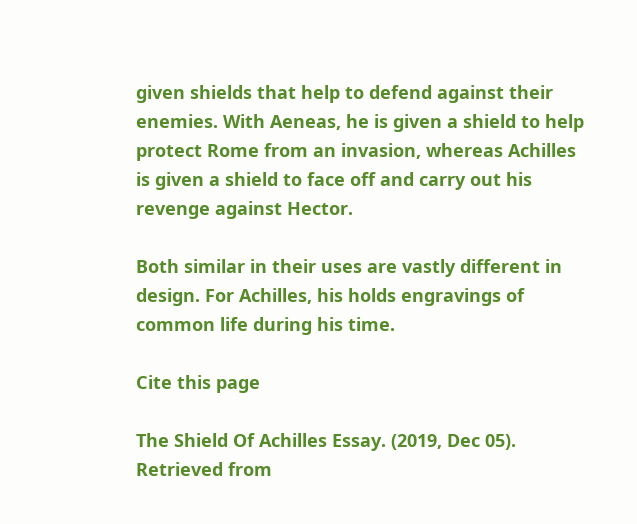given shields that help to defend against their enemies. With Aeneas, he is given a shield to help protect Rome from an invasion, whereas Achilles is given a shield to face off and carry out his revenge against Hector.

Both similar in their uses are vastly different in design. For Achilles, his holds engravings of common life during his time.

Cite this page

The Shield Of Achilles Essay. (2019, Dec 05). Retrieved from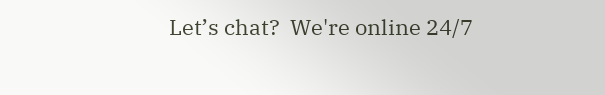Let’s chat?  We're online 24/7